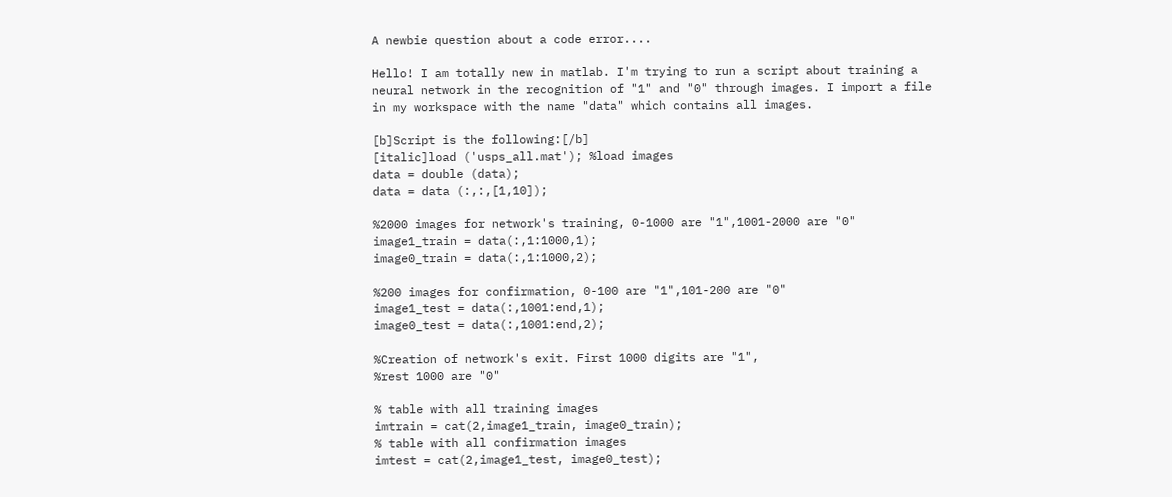A newbie question about a code error....

Hello! I am totally new in matlab. I'm trying to run a script about training a neural network in the recognition of "1" and "0" through images. I import a file in my workspace with the name "data" which contains all images.

[b]Script is the following:[/b]
[italic]load ('usps_all.mat'); %load images
data = double (data);
data = data (:,:,[1,10]);

%2000 images for network's training, 0-1000 are "1",1001-2000 are "0"
image1_train = data(:,1:1000,1);
image0_train = data(:,1:1000,2);

%200 images for confirmation, 0-100 are "1",101-200 are "0"
image1_test = data(:,1001:end,1);
image0_test = data(:,1001:end,2);

%Creation of network's exit. First 1000 digits are "1",
%rest 1000 are "0"

% table with all training images
imtrain = cat(2,image1_train, image0_train);
% table with all confirmation images
imtest = cat(2,image1_test, image0_test);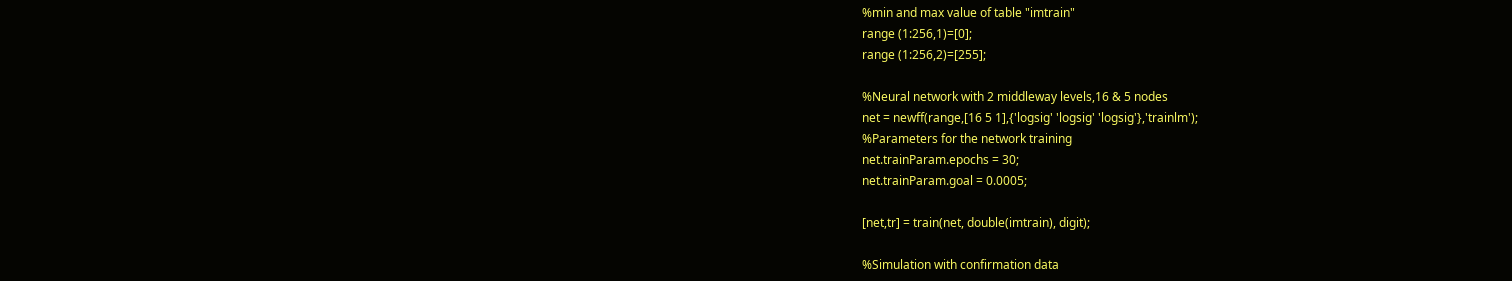%min and max value of table "imtrain"
range (1:256,1)=[0];
range (1:256,2)=[255];

%Neural network with 2 middleway levels,16 & 5 nodes
net = newff(range,[16 5 1],{'logsig' 'logsig' 'logsig'},'trainlm');
%Parameters for the network training
net.trainParam.epochs = 30;
net.trainParam.goal = 0.0005;

[net,tr] = train(net, double(imtrain), digit);

%Simulation with confirmation data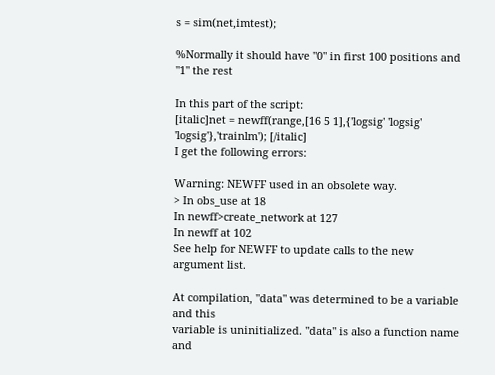s = sim(net,imtest);

%Normally it should have "0" in first 100 positions and "1" the rest

In this part of the script:
[italic]net = newff(range,[16 5 1],{'logsig' 'logsig' 'logsig'},'trainlm'); [/italic]
I get the following errors:

Warning: NEWFF used in an obsolete way.
> In obs_use at 18
In newff>create_network at 127
In newff at 102
See help for NEWFF to update calls to the new argument list.

At compilation, "data" was determined to be a variable and this
variable is uninitialized. "data" is also a function name and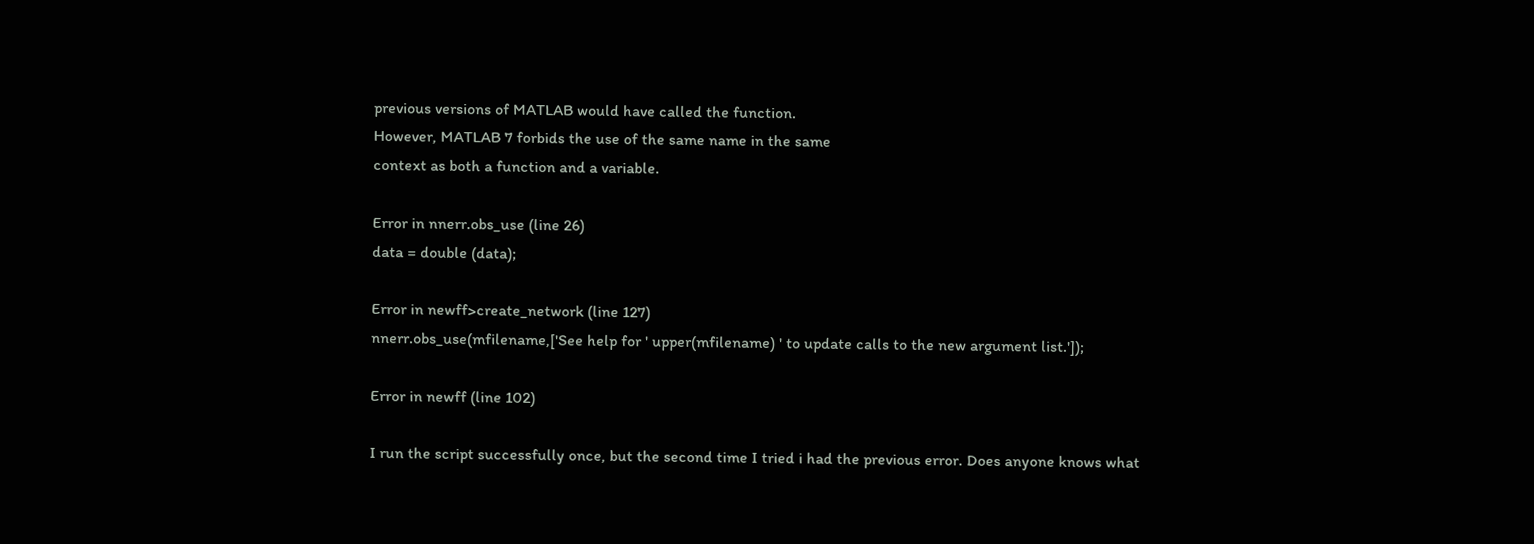previous versions of MATLAB would have called the function.
However, MATLAB 7 forbids the use of the same name in the same
context as both a function and a variable.

Error in nnerr.obs_use (line 26)
data = double (data);

Error in newff>create_network (line 127)
nnerr.obs_use(mfilename,['See help for ' upper(mfilename) ' to update calls to the new argument list.']);

Error in newff (line 102)

I run the script successfully once, but the second time I tried i had the previous error. Does anyone knows what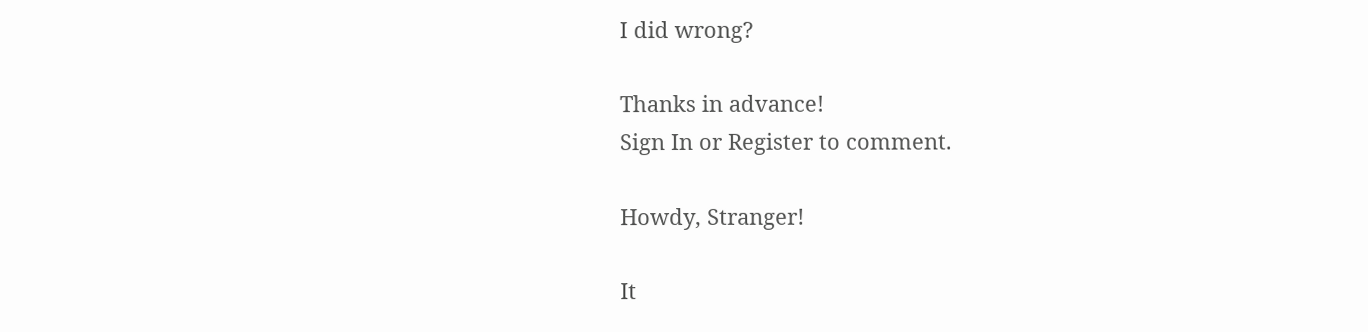I did wrong?

Thanks in advance!
Sign In or Register to comment.

Howdy, Stranger!

It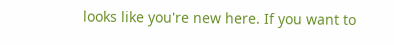looks like you're new here. If you want to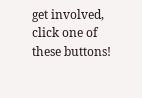get involved, click one of these buttons!